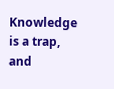Knowledge is a trap, and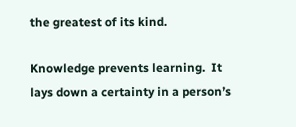the greatest of its kind.

Knowledge prevents learning.  It lays down a certainty in a person’s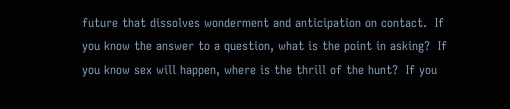future that dissolves wonderment and anticipation on contact.  If you know the answer to a question, what is the point in asking?  If you know sex will happen, where is the thrill of the hunt?  If you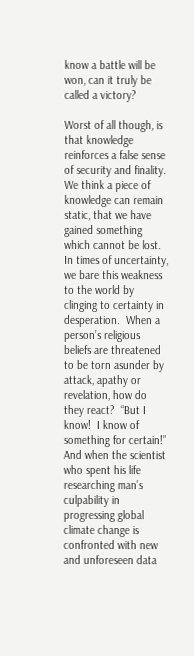know a battle will be won, can it truly be called a victory?

Worst of all though, is that knowledge reinforces a false sense of security and finality.  We think a piece of knowledge can remain static, that we have gained something which cannot be lost.  In times of uncertainty, we bare this weakness to the world by clinging to certainty in desperation.  When a person’s religious beliefs are threatened to be torn asunder by attack, apathy or revelation, how do they react?  “But I know!  I know of something for certain!”  And when the scientist who spent his life researching man’s culpability in progressing global climate change is confronted with new and unforeseen data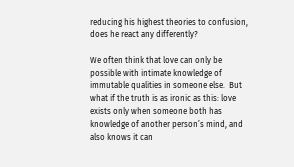reducing his highest theories to confusion, does he react any differently?

We often think that love can only be possible with intimate knowledge of immutable qualities in someone else.  But what if the truth is as ironic as this: love exists only when someone both has knowledge of another person’s mind, and also knows it can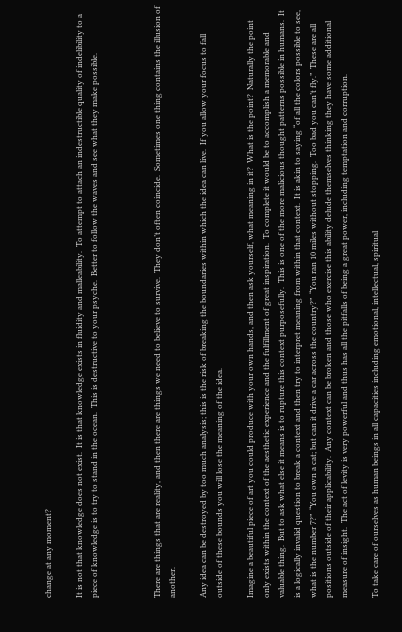change at any moment?

It is not that knowledge does not exist.  It is that knowledge exists in fluidity and malleability.  To attempt to attach an indestructible quality of indelibility to a piece of knowledge is to try to stand in the ocean.  This is destructive to your psyche.  Better to follow the waves and see what they make possible.



There are things that are reality, and then there are things we need to believe to survive.  They don’t often coincide.  Sometimes one thing contains the illusion of another.

Any idea can be destroyed by too much analysis; this is the risk of breaking the boundaries within which the idea can live.  If you allow your focus to fall outside of these bounds you will lose the meaning of the idea.

Imagine a beautiful piece of art you could produce with your own hands, and then ask yourself, what meaning in it?  What is the point?  Naturally the point only exists within the context of the aesthetic experience and the fulfillment of great inspiration.  To complete it would be to accomplish a memorable and valuable thing.  But to ask what else it means is to rupture this context purposefully.  This is one of the more malicious thought patterns possible in humans.  It is a logically invalid question to break a context and then try to interpret meaning from within that context.  It is akin to saying “of all the colors possible to see, what is the number 7?”  “You own a cat; but can it drive a car across the country?”  “You ran 10 miles without stopping.  Too bad you can’t fly.”  These are all positions outside of their applicability.  Any context can be broken and those who exercise this ability delude themselves thinking they have some additional measure of insight.  The act of levity is very powerful and thus has all the pitfalls of being a great power, including temptation and corruption.

To take care of ourselves as human beings in all capacities including emotional, intellectual, spiritual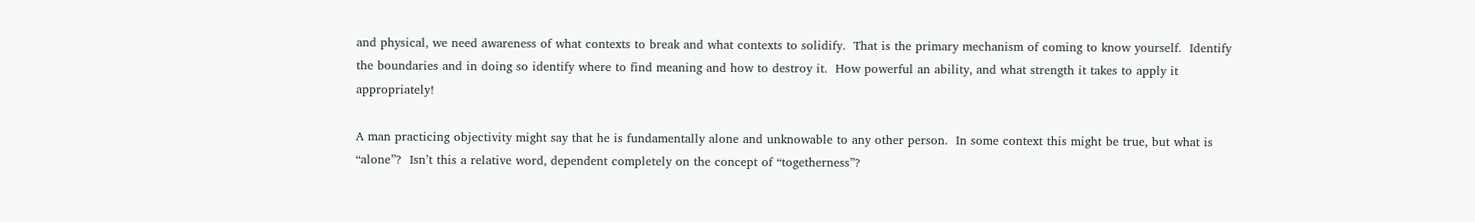and physical, we need awareness of what contexts to break and what contexts to solidify.  That is the primary mechanism of coming to know yourself.  Identify the boundaries and in doing so identify where to find meaning and how to destroy it.  How powerful an ability, and what strength it takes to apply it appropriately!

A man practicing objectivity might say that he is fundamentally alone and unknowable to any other person.  In some context this might be true, but what is “alone”?  Isn’t this a relative word, dependent completely on the concept of “togetherness”?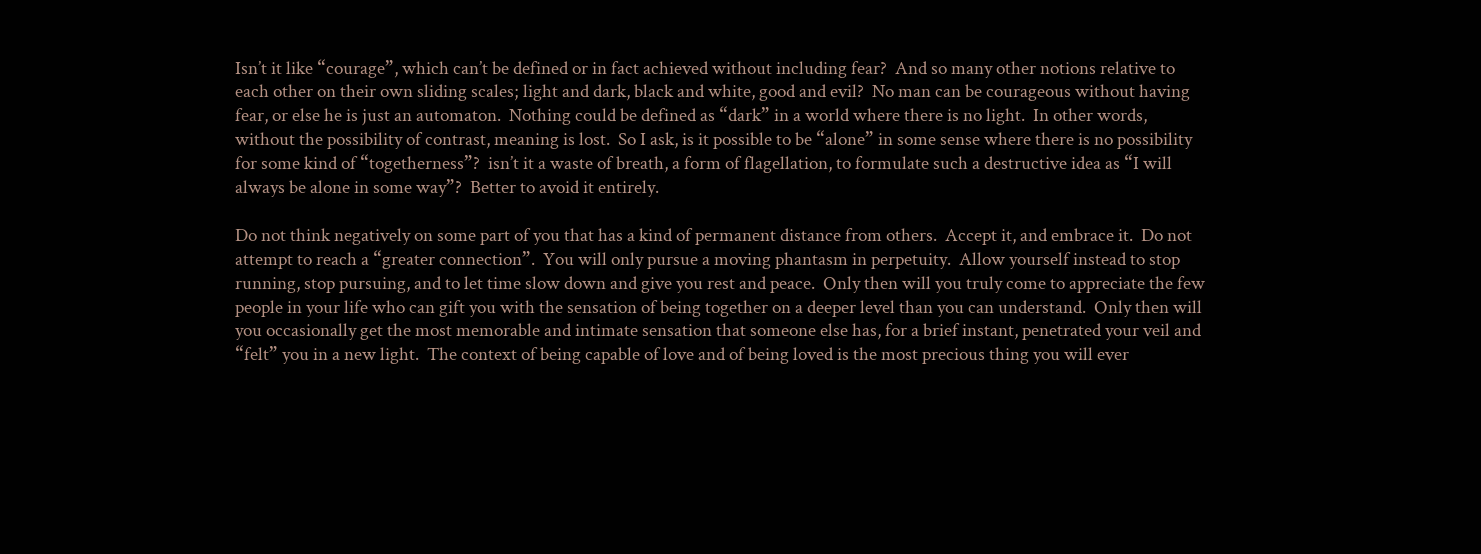Isn’t it like “courage”, which can’t be defined or in fact achieved without including fear?  And so many other notions relative to each other on their own sliding scales; light and dark, black and white, good and evil?  No man can be courageous without having fear, or else he is just an automaton.  Nothing could be defined as “dark” in a world where there is no light.  In other words, without the possibility of contrast, meaning is lost.  So I ask, is it possible to be “alone” in some sense where there is no possibility for some kind of “togetherness”?  isn’t it a waste of breath, a form of flagellation, to formulate such a destructive idea as “I will always be alone in some way”?  Better to avoid it entirely.

Do not think negatively on some part of you that has a kind of permanent distance from others.  Accept it, and embrace it.  Do not attempt to reach a “greater connection”.  You will only pursue a moving phantasm in perpetuity.  Allow yourself instead to stop running, stop pursuing, and to let time slow down and give you rest and peace.  Only then will you truly come to appreciate the few people in your life who can gift you with the sensation of being together on a deeper level than you can understand.  Only then will you occasionally get the most memorable and intimate sensation that someone else has, for a brief instant, penetrated your veil and “felt” you in a new light.  The context of being capable of love and of being loved is the most precious thing you will ever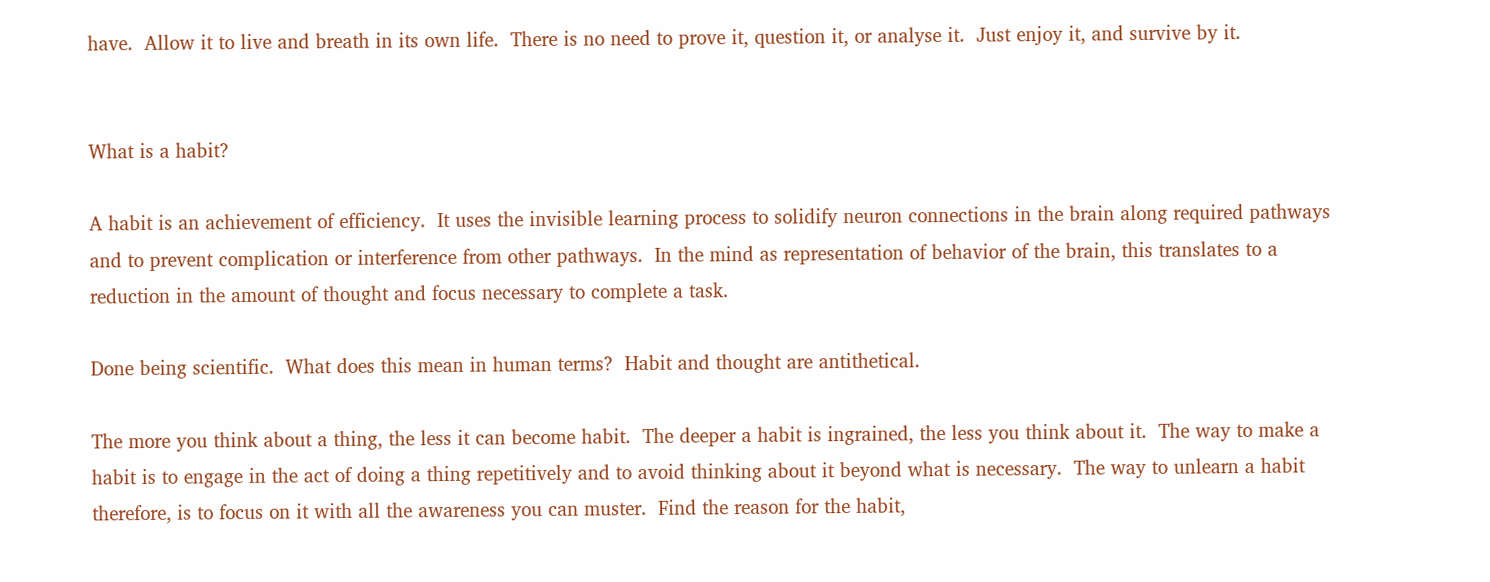have.  Allow it to live and breath in its own life.  There is no need to prove it, question it, or analyse it.  Just enjoy it, and survive by it.


What is a habit?

A habit is an achievement of efficiency.  It uses the invisible learning process to solidify neuron connections in the brain along required pathways and to prevent complication or interference from other pathways.  In the mind as representation of behavior of the brain, this translates to a reduction in the amount of thought and focus necessary to complete a task.

Done being scientific.  What does this mean in human terms?  Habit and thought are antithetical.

The more you think about a thing, the less it can become habit.  The deeper a habit is ingrained, the less you think about it.  The way to make a habit is to engage in the act of doing a thing repetitively and to avoid thinking about it beyond what is necessary.  The way to unlearn a habit therefore, is to focus on it with all the awareness you can muster.  Find the reason for the habit,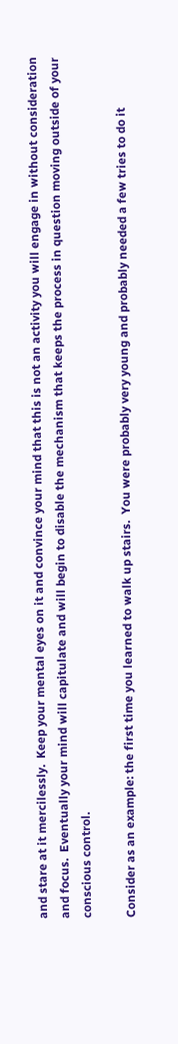and stare at it mercilessly.  Keep your mental eyes on it and convince your mind that this is not an activity you will engage in without consideration and focus.  Eventually your mind will capitulate and will begin to disable the mechanism that keeps the process in question moving outside of your conscious control.

Consider as an example: the first time you learned to walk up stairs.  You were probably very young and probably needed a few tries to do it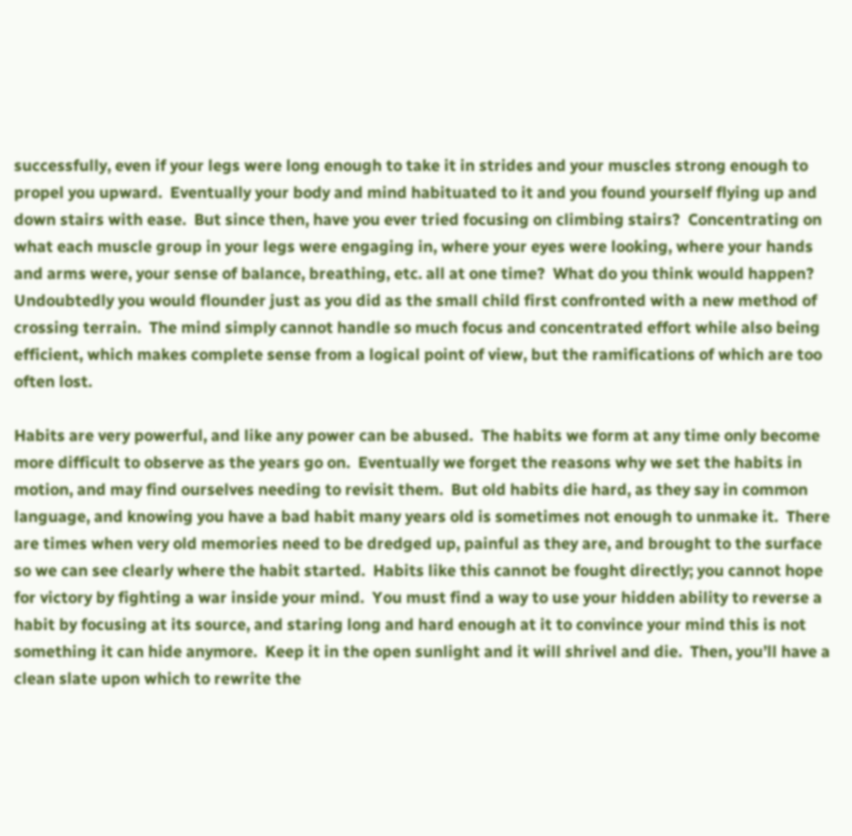successfully, even if your legs were long enough to take it in strides and your muscles strong enough to propel you upward.  Eventually your body and mind habituated to it and you found yourself flying up and down stairs with ease.  But since then, have you ever tried focusing on climbing stairs?  Concentrating on what each muscle group in your legs were engaging in, where your eyes were looking, where your hands and arms were, your sense of balance, breathing, etc. all at one time?  What do you think would happen?  Undoubtedly you would flounder just as you did as the small child first confronted with a new method of crossing terrain.  The mind simply cannot handle so much focus and concentrated effort while also being efficient, which makes complete sense from a logical point of view, but the ramifications of which are too often lost.

Habits are very powerful, and like any power can be abused.  The habits we form at any time only become more difficult to observe as the years go on.  Eventually we forget the reasons why we set the habits in motion, and may find ourselves needing to revisit them.  But old habits die hard, as they say in common language, and knowing you have a bad habit many years old is sometimes not enough to unmake it.  There are times when very old memories need to be dredged up, painful as they are, and brought to the surface so we can see clearly where the habit started.  Habits like this cannot be fought directly; you cannot hope for victory by fighting a war inside your mind.  You must find a way to use your hidden ability to reverse a habit by focusing at its source, and staring long and hard enough at it to convince your mind this is not something it can hide anymore.  Keep it in the open sunlight and it will shrivel and die.  Then, you’ll have a clean slate upon which to rewrite the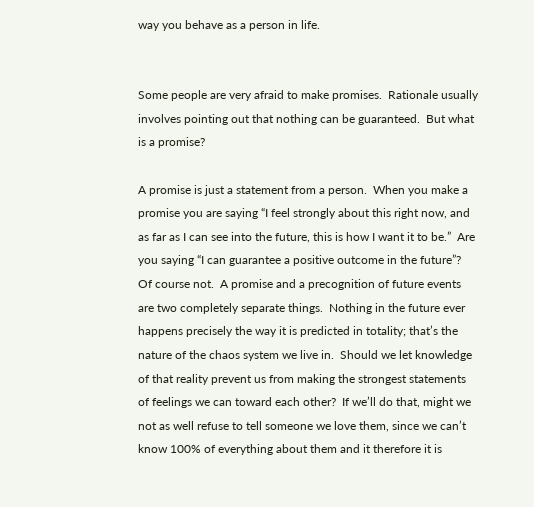way you behave as a person in life.


Some people are very afraid to make promises.  Rationale usually involves pointing out that nothing can be guaranteed.  But what is a promise?

A promise is just a statement from a person.  When you make a promise you are saying “I feel strongly about this right now, and as far as I can see into the future, this is how I want it to be.”  Are you saying “I can guarantee a positive outcome in the future”?  Of course not.  A promise and a precognition of future events are two completely separate things.  Nothing in the future ever happens precisely the way it is predicted in totality; that’s the nature of the chaos system we live in.  Should we let knowledge of that reality prevent us from making the strongest statements of feelings we can toward each other?  If we’ll do that, might we not as well refuse to tell someone we love them, since we can’t know 100% of everything about them and it therefore it is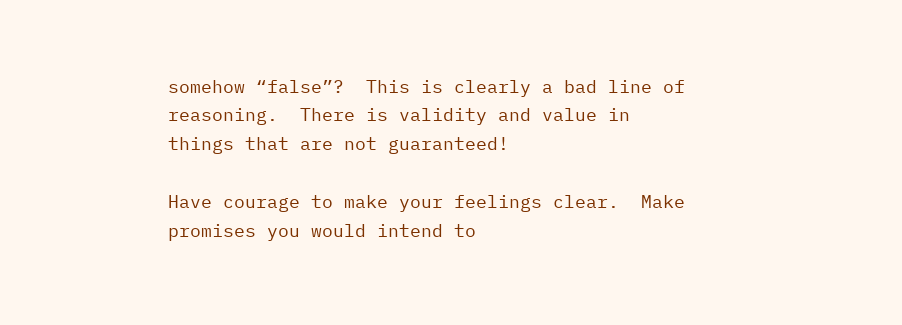somehow “false”?  This is clearly a bad line of reasoning.  There is validity and value in things that are not guaranteed!

Have courage to make your feelings clear.  Make promises you would intend to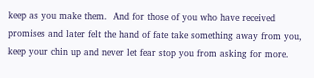keep as you make them.  And for those of you who have received promises and later felt the hand of fate take something away from you, keep your chin up and never let fear stop you from asking for more.